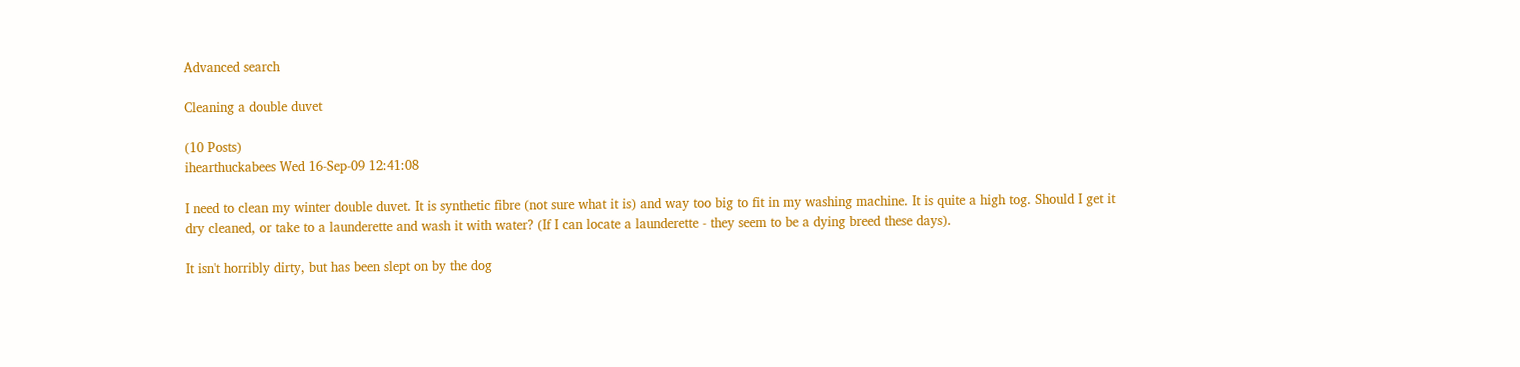Advanced search

Cleaning a double duvet

(10 Posts)
ihearthuckabees Wed 16-Sep-09 12:41:08

I need to clean my winter double duvet. It is synthetic fibre (not sure what it is) and way too big to fit in my washing machine. It is quite a high tog. Should I get it dry cleaned, or take to a launderette and wash it with water? (If I can locate a launderette - they seem to be a dying breed these days).

It isn't horribly dirty, but has been slept on by the dog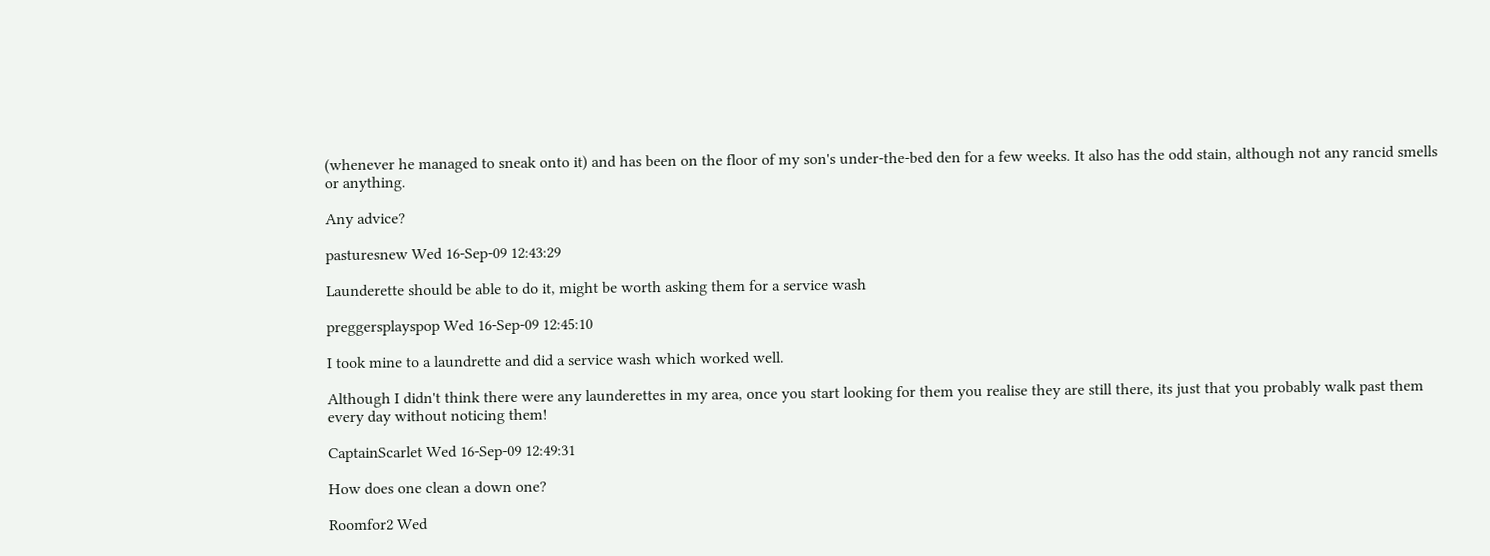(whenever he managed to sneak onto it) and has been on the floor of my son's under-the-bed den for a few weeks. It also has the odd stain, although not any rancid smells or anything.

Any advice?

pasturesnew Wed 16-Sep-09 12:43:29

Launderette should be able to do it, might be worth asking them for a service wash

preggersplayspop Wed 16-Sep-09 12:45:10

I took mine to a laundrette and did a service wash which worked well.

Although I didn't think there were any launderettes in my area, once you start looking for them you realise they are still there, its just that you probably walk past them every day without noticing them!

CaptainScarlet Wed 16-Sep-09 12:49:31

How does one clean a down one?

Roomfor2 Wed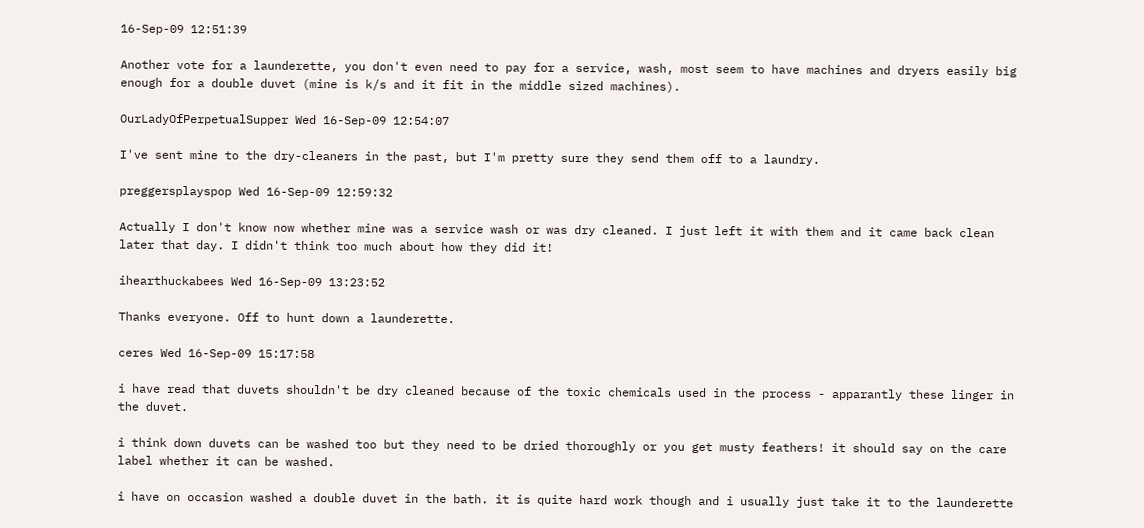16-Sep-09 12:51:39

Another vote for a launderette, you don't even need to pay for a service, wash, most seem to have machines and dryers easily big enough for a double duvet (mine is k/s and it fit in the middle sized machines).

OurLadyOfPerpetualSupper Wed 16-Sep-09 12:54:07

I've sent mine to the dry-cleaners in the past, but I'm pretty sure they send them off to a laundry.

preggersplayspop Wed 16-Sep-09 12:59:32

Actually I don't know now whether mine was a service wash or was dry cleaned. I just left it with them and it came back clean later that day. I didn't think too much about how they did it!

ihearthuckabees Wed 16-Sep-09 13:23:52

Thanks everyone. Off to hunt down a launderette.

ceres Wed 16-Sep-09 15:17:58

i have read that duvets shouldn't be dry cleaned because of the toxic chemicals used in the process - apparantly these linger in the duvet.

i think down duvets can be washed too but they need to be dried thoroughly or you get musty feathers! it should say on the care label whether it can be washed.

i have on occasion washed a double duvet in the bath. it is quite hard work though and i usually just take it to the launderette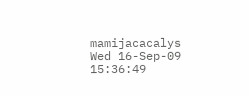mamijacacalys Wed 16-Sep-09 15:36:49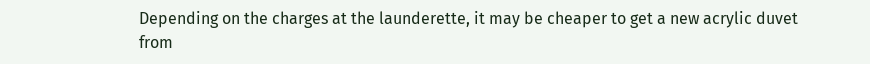Depending on the charges at the launderette, it may be cheaper to get a new acrylic duvet from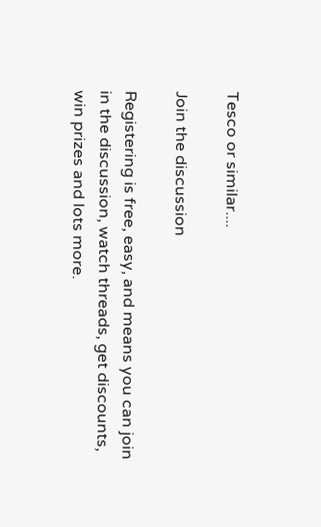Tesco or similar....

Join the discussion

Registering is free, easy, and means you can join in the discussion, watch threads, get discounts, win prizes and lots more.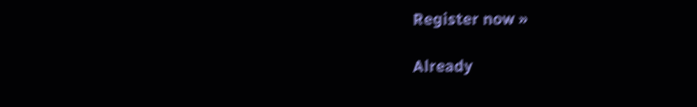Register now »

Already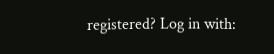registered? Log in with: